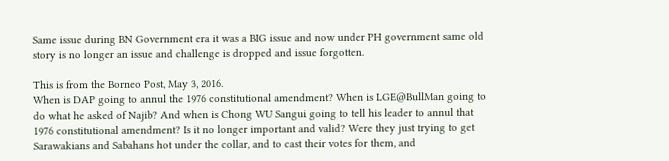Same issue during BN Government era it was a BIG issue and now under PH government same old story is no longer an issue and challenge is dropped and issue forgotten.

This is from the Borneo Post, May 3, 2016.
When is DAP going to annul the 1976 constitutional amendment? When is LGE@BullMan going to do what he asked of Najib? And when is Chong WU Sangui going to tell his leader to annul that 1976 constitutional amendment? Is it no longer important and valid? Were they just trying to get Sarawakians and Sabahans hot under the collar, and to cast their votes for them, and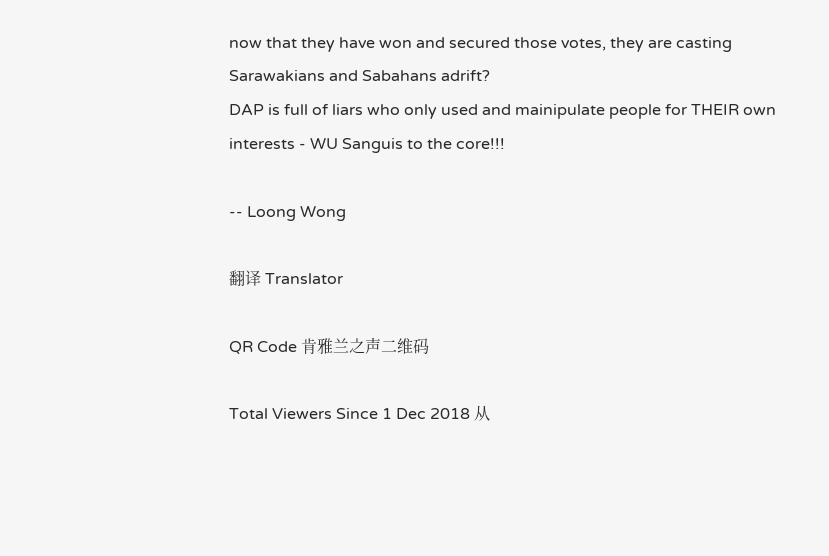now that they have won and secured those votes, they are casting Sarawakians and Sabahans adrift?
DAP is full of liars who only used and mainipulate people for THEIR own interests - WU Sanguis to the core!!!

-- Loong Wong

翻译 Translator

QR Code 肯雅兰之声二维码

Total Viewers Since 1 Dec 2018 从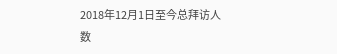2018年12月1日至今总拜访人数